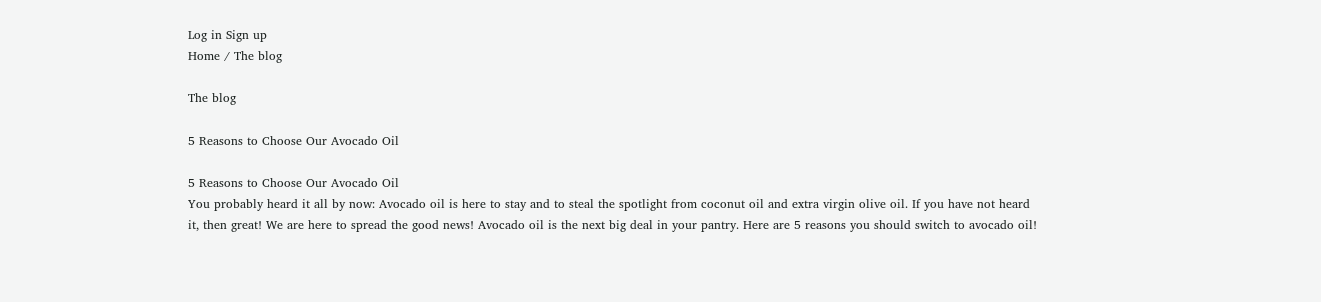Log in Sign up
Home / The blog

The blog

5 Reasons to Choose Our Avocado Oil

5 Reasons to Choose Our Avocado Oil
You probably heard it all by now: Avocado oil is here to stay and to steal the spotlight from coconut oil and extra virgin olive oil. If you have not heard it, then great! We are here to spread the good news! Avocado oil is the next big deal in your pantry. Here are 5 reasons you should switch to avocado oil!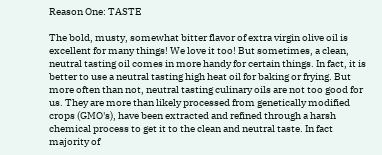Reason One: TASTE

The bold, musty, somewhat bitter flavor of extra virgin olive oil is excellent for many things! We love it too! But sometimes, a clean, neutral tasting oil comes in more handy for certain things. In fact, it is better to use a neutral tasting high heat oil for baking or frying. But more often than not, neutral tasting culinary oils are not too good for us. They are more than likely processed from genetically modified crops (GMO's), have been extracted and refined through a harsh chemical process to get it to the clean and neutral taste. In fact majority of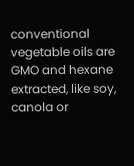conventional vegetable oils are GMO and hexane extracted, like soy, canola or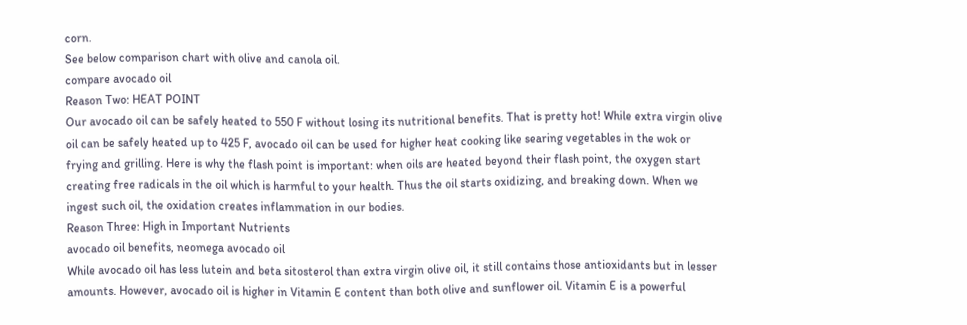corn.
See below comparison chart with olive and canola oil.
compare avocado oil
Reason Two: HEAT POINT
Our avocado oil can be safely heated to 550 F without losing its nutritional benefits. That is pretty hot! While extra virgin olive oil can be safely heated up to 425 F, avocado oil can be used for higher heat cooking like searing vegetables in the wok or frying and grilling. Here is why the flash point is important: when oils are heated beyond their flash point, the oxygen start creating free radicals in the oil which is harmful to your health. Thus the oil starts oxidizing, and breaking down. When we ingest such oil, the oxidation creates inflammation in our bodies.
Reason Three: High in Important Nutrients
avocado oil benefits, neomega avocado oil
While avocado oil has less lutein and beta sitosterol than extra virgin olive oil, it still contains those antioxidants but in lesser amounts. However, avocado oil is higher in Vitamin E content than both olive and sunflower oil. Vitamin E is a powerful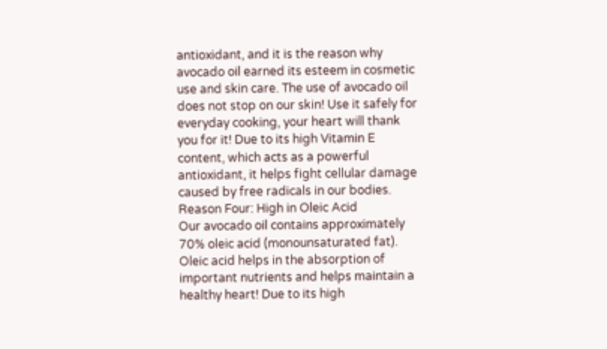antioxidant, and it is the reason why avocado oil earned its esteem in cosmetic use and skin care. The use of avocado oil does not stop on our skin! Use it safely for everyday cooking, your heart will thank you for it! Due to its high Vitamin E content, which acts as a powerful antioxidant, it helps fight cellular damage caused by free radicals in our bodies.
Reason Four: High in Oleic Acid
Our avocado oil contains approximately 70% oleic acid (monounsaturated fat). Oleic acid helps in the absorption of important nutrients and helps maintain a healthy heart! Due to its high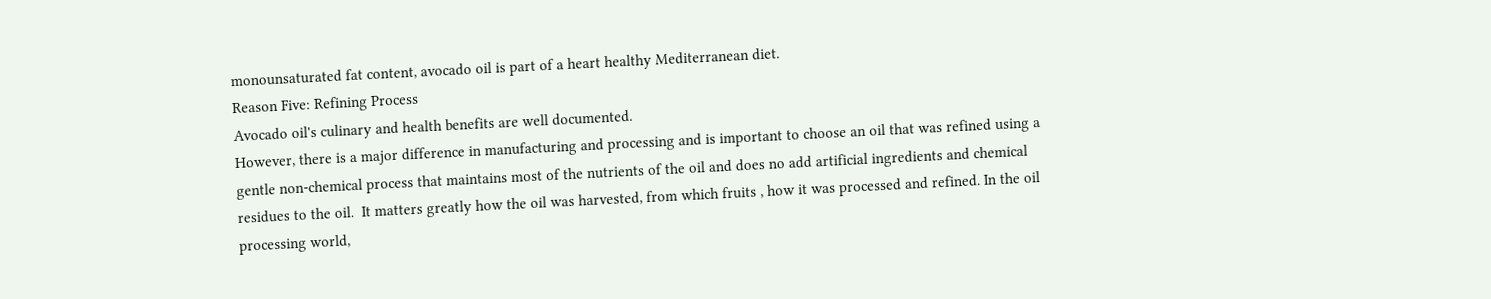monounsaturated fat content, avocado oil is part of a heart healthy Mediterranean diet.
Reason Five: Refining Process
Avocado oil's culinary and health benefits are well documented.
However, there is a major difference in manufacturing and processing and is important to choose an oil that was refined using a gentle non-chemical process that maintains most of the nutrients of the oil and does no add artificial ingredients and chemical residues to the oil.  It matters greatly how the oil was harvested, from which fruits , how it was processed and refined. In the oil processing world,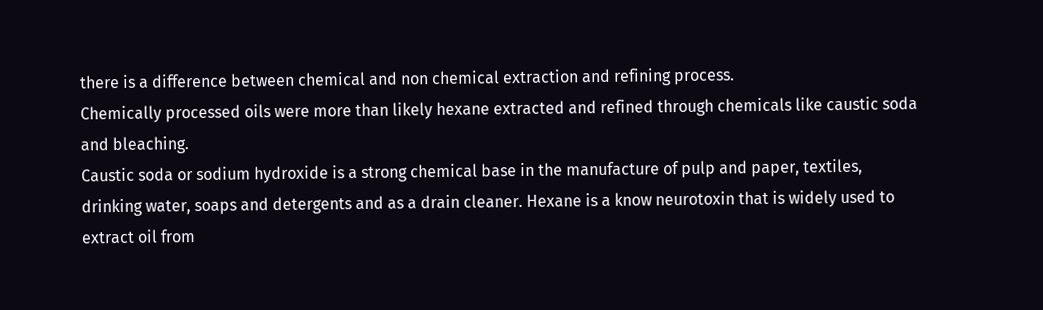there is a difference between chemical and non chemical extraction and refining process.
Chemically processed oils were more than likely hexane extracted and refined through chemicals like caustic soda and bleaching.
Caustic soda or sodium hydroxide is a strong chemical base in the manufacture of pulp and paper, textiles, drinking water, soaps and detergents and as a drain cleaner. Hexane is a know neurotoxin that is widely used to extract oil from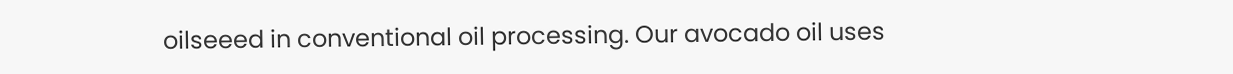oilseeed in conventional oil processing. Our avocado oil uses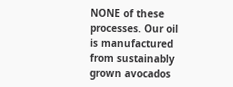NONE of these processes. Our oil is manufactured from sustainably grown avocados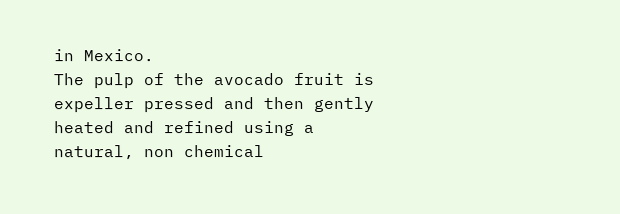in Mexico.
The pulp of the avocado fruit is expeller pressed and then gently heated and refined using a natural, non chemical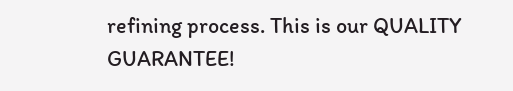refining process. This is our QUALITY GUARANTEE!